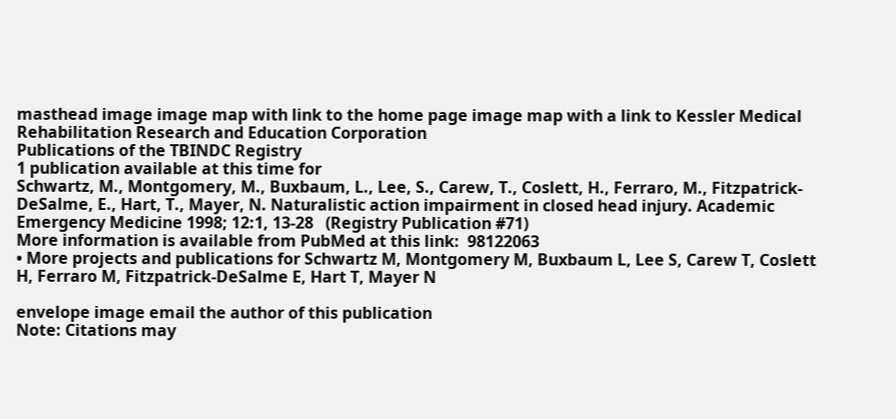masthead image image map with link to the home page image map with a link to Kessler Medical Rehabilitation Research and Education Corporation
Publications of the TBINDC Registry
1 publication available at this time for
Schwartz, M., Montgomery, M., Buxbaum, L., Lee, S., Carew, T., Coslett, H., Ferraro, M., Fitzpatrick-DeSalme, E., Hart, T., Mayer, N. Naturalistic action impairment in closed head injury. Academic Emergency Medicine 1998; 12:1, 13-28   (Registry Publication #71)
More information is available from PubMed at this link:  98122063
• More projects and publications for Schwartz M, Montgomery M, Buxbaum L, Lee S, Carew T, Coslett H, Ferraro M, Fitzpatrick-DeSalme E, Hart T, Mayer N

envelope image email the author of this publication
Note: Citations may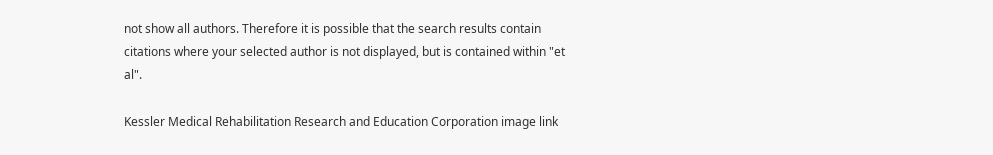not show all authors. Therefore it is possible that the search results contain citations where your selected author is not displayed, but is contained within "et al".

Kessler Medical Rehabilitation Research and Education Corporation image link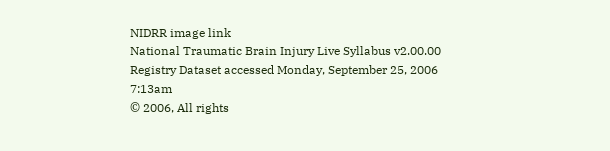NIDRR image link
National Traumatic Brain Injury Live Syllabus v2.00.00
Registry Dataset accessed Monday, September 25, 2006 7:13am
© 2006, All rights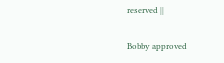reserved ||

Bobby approved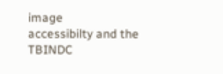image
accessibilty and the TBINDC